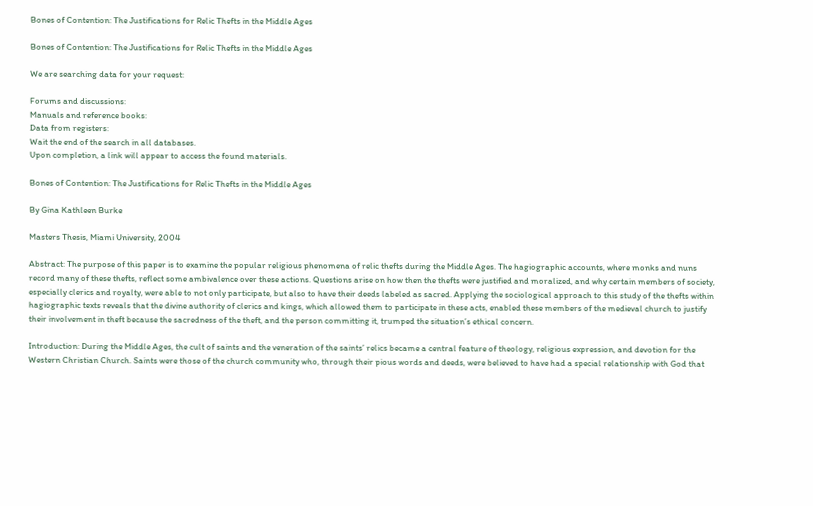Bones of Contention: The Justifications for Relic Thefts in the Middle Ages

Bones of Contention: The Justifications for Relic Thefts in the Middle Ages

We are searching data for your request:

Forums and discussions:
Manuals and reference books:
Data from registers:
Wait the end of the search in all databases.
Upon completion, a link will appear to access the found materials.

Bones of Contention: The Justifications for Relic Thefts in the Middle Ages

By Gina Kathleen Burke

Masters Thesis, Miami University, 2004

Abstract: The purpose of this paper is to examine the popular religious phenomena of relic thefts during the Middle Ages. The hagiographic accounts, where monks and nuns record many of these thefts, reflect some ambivalence over these actions. Questions arise on how then the thefts were justified and moralized, and why certain members of society, especially clerics and royalty, were able to not only participate, but also to have their deeds labeled as sacred. Applying the sociological approach to this study of the thefts within hagiographic texts reveals that the divine authority of clerics and kings, which allowed them to participate in these acts, enabled these members of the medieval church to justify their involvement in theft because the sacredness of the theft, and the person committing it, trumped the situation’s ethical concern.

Introduction: During the Middle Ages, the cult of saints and the veneration of the saints’ relics became a central feature of theology, religious expression, and devotion for the Western Christian Church. Saints were those of the church community who, through their pious words and deeds, were believed to have had a special relationship with God that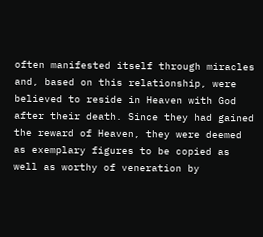often manifested itself through miracles and, based on this relationship, were believed to reside in Heaven with God after their death. Since they had gained the reward of Heaven, they were deemed as exemplary figures to be copied as well as worthy of veneration by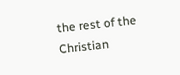the rest of the Christian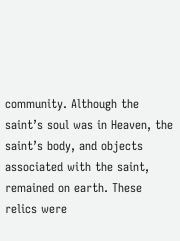community. Although the saint’s soul was in Heaven, the saint’s body, and objects associated with the saint, remained on earth. These relics were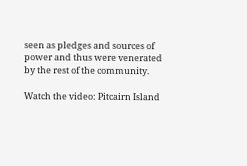seen as pledges and sources of power and thus were venerated by the rest of the community.

Watch the video: Pitcairn Island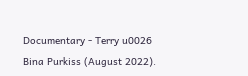Documentary - Terry u0026 Bina Purkiss (August 2022).